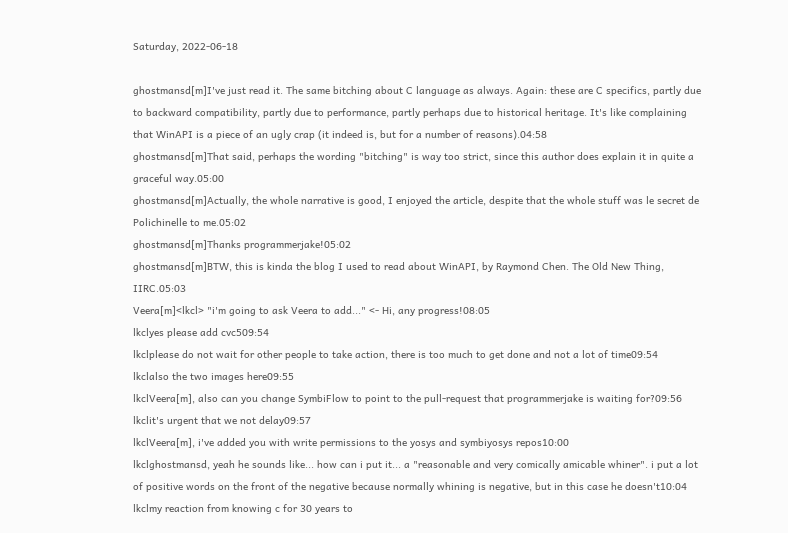Saturday, 2022-06-18

ghostmansd[m]I've just read it. The same bitching about C language as always. Again: these are C specifics, partly due to backward compatibility, partly due to performance, partly perhaps due to historical heritage. It's like complaining that WinAPI is a piece of an ugly crap (it indeed is, but for a number of reasons).04:58
ghostmansd[m]That said, perhaps the wording "bitching" is way too strict, since this author does explain it in quite a graceful way.05:00
ghostmansd[m]Actually, the whole narrative is good, I enjoyed the article, despite that the whole stuff was le secret de Polichinelle to me.05:02
ghostmansd[m]Thanks programmerjake!05:02
ghostmansd[m]BTW, this is kinda the blog I used to read about WinAPI, by Raymond Chen. The Old New Thing, IIRC.05:03
Veera[m]<lkcl> "i'm going to ask Veera to add..." <- Hi, any progress!08:05
lkclyes please add cvc509:54
lkclplease do not wait for other people to take action, there is too much to get done and not a lot of time09:54
lkclalso the two images here09:55
lkclVeera[m], also can you change SymbiFlow to point to the pull-request that programmerjake is waiting for?09:56
lkclit's urgent that we not delay09:57
lkclVeera[m], i've added you with write permissions to the yosys and symbiyosys repos10:00
lkclghostmansd, yeah he sounds like... how can i put it... a "reasonable and very comically amicable whiner". i put a lot of positive words on the front of the negative because normally whining is negative, but in this case he doesn't10:04
lkclmy reaction from knowing c for 30 years to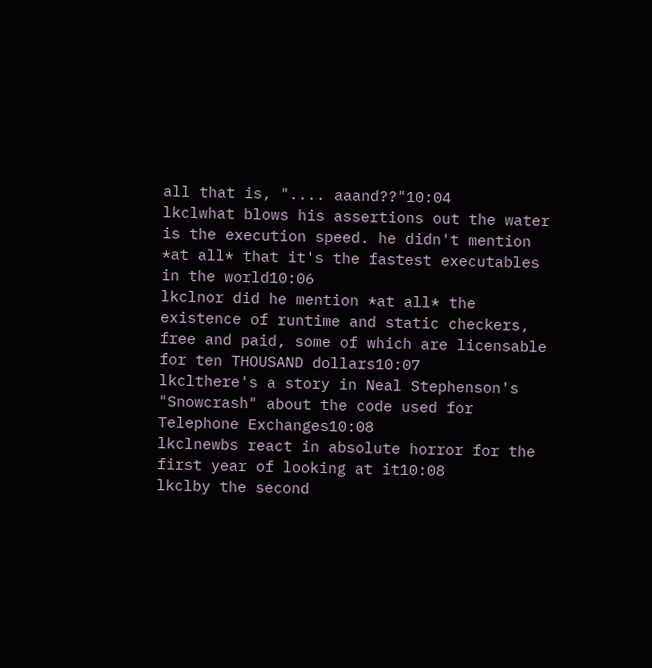all that is, ".... aaand??"10:04
lkclwhat blows his assertions out the water is the execution speed. he didn't mention *at all* that it's the fastest executables in the world10:06
lkclnor did he mention *at all* the existence of runtime and static checkers, free and paid, some of which are licensable for ten THOUSAND dollars10:07
lkclthere's a story in Neal Stephenson's "Snowcrash" about the code used for Telephone Exchanges10:08
lkclnewbs react in absolute horror for the first year of looking at it10:08
lkclby the second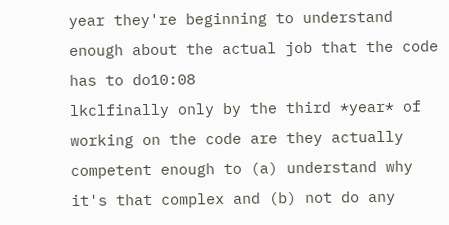year they're beginning to understand enough about the actual job that the code has to do10:08
lkclfinally only by the third *year* of working on the code are they actually competent enough to (a) understand why it's that complex and (b) not do any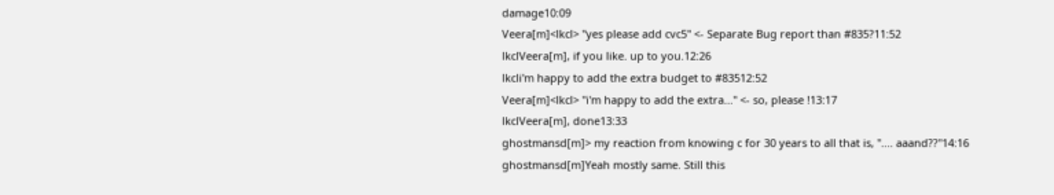damage10:09
Veera[m]<lkcl> "yes please add cvc5" <- Separate Bug report than #835?11:52
lkclVeera[m], if you like. up to you.12:26
lkcli'm happy to add the extra budget to #83512:52
Veera[m]<lkcl> "i'm happy to add the extra..." <- so, please !13:17
lkclVeera[m], done13:33
ghostmansd[m]> my reaction from knowing c for 30 years to all that is, ".... aaand??"14:16
ghostmansd[m]Yeah mostly same. Still this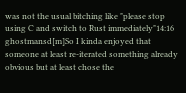was not the usual bitching like "please stop using C and switch to Rust immediately"14:16
ghostmansd[m]So I kinda enjoyed that someone at least re-iterated something already obvious but at least chose the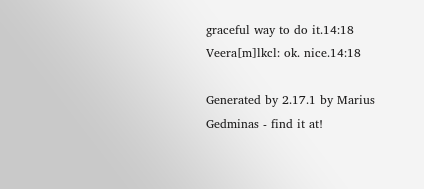graceful way to do it.14:18
Veera[m]lkcl: ok. nice.14:18

Generated by 2.17.1 by Marius Gedminas - find it at!